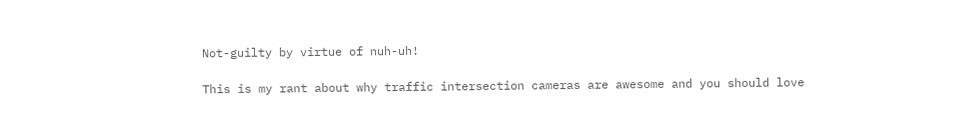Not-guilty by virtue of nuh-uh!

This is my rant about why traffic intersection cameras are awesome and you should love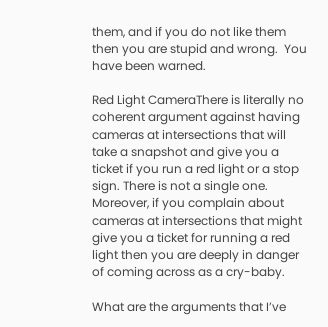them, and if you do not like them then you are stupid and wrong.  You have been warned.

Red Light CameraThere is literally no coherent argument against having cameras at intersections that will take a snapshot and give you a ticket if you run a red light or a stop sign. There is not a single one.  Moreover, if you complain about cameras at intersections that might give you a ticket for running a red light then you are deeply in danger of coming across as a cry-baby.

What are the arguments that I’ve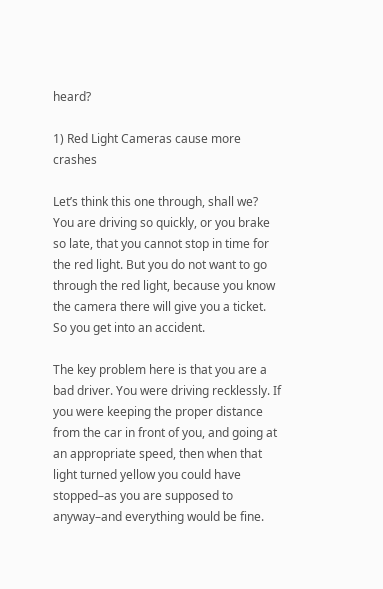heard?

1) Red Light Cameras cause more crashes

Let’s think this one through, shall we? You are driving so quickly, or you brake so late, that you cannot stop in time for the red light. But you do not want to go through the red light, because you know the camera there will give you a ticket. So you get into an accident.

The key problem here is that you are a bad driver. You were driving recklessly. If you were keeping the proper distance from the car in front of you, and going at an appropriate speed, then when that light turned yellow you could have stopped–as you are supposed to anyway–and everything would be fine.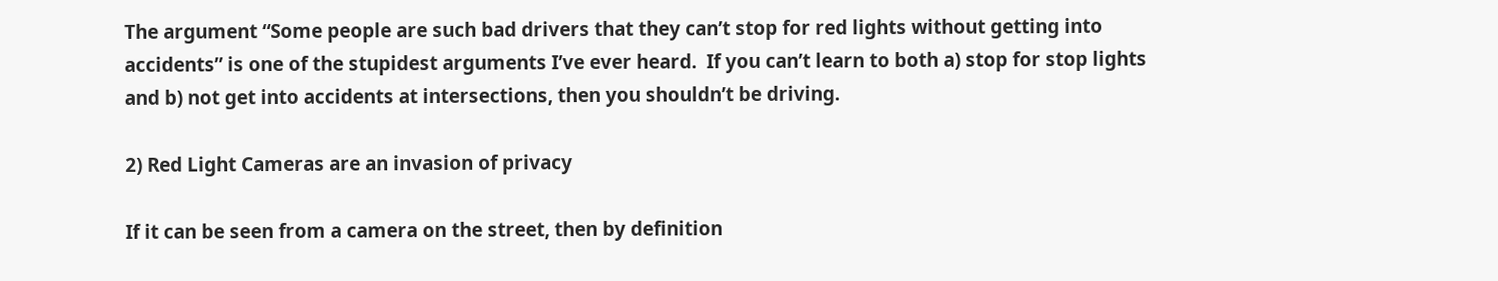The argument “Some people are such bad drivers that they can’t stop for red lights without getting into accidents” is one of the stupidest arguments I’ve ever heard.  If you can’t learn to both a) stop for stop lights and b) not get into accidents at intersections, then you shouldn’t be driving.

2) Red Light Cameras are an invasion of privacy

If it can be seen from a camera on the street, then by definition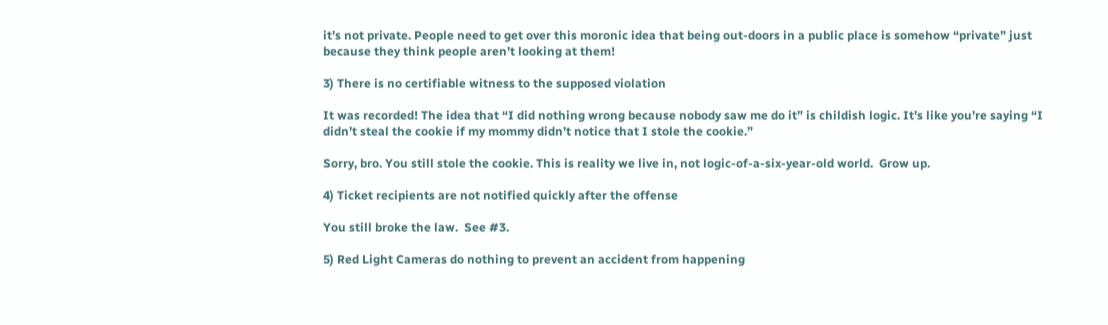it’s not private. People need to get over this moronic idea that being out-doors in a public place is somehow “private” just because they think people aren’t looking at them!

3) There is no certifiable witness to the supposed violation

It was recorded! The idea that “I did nothing wrong because nobody saw me do it” is childish logic. It’s like you’re saying “I didn’t steal the cookie if my mommy didn’t notice that I stole the cookie.”

Sorry, bro. You still stole the cookie. This is reality we live in, not logic-of-a-six-year-old world.  Grow up.

4) Ticket recipients are not notified quickly after the offense

You still broke the law.  See #3.

5) Red Light Cameras do nothing to prevent an accident from happening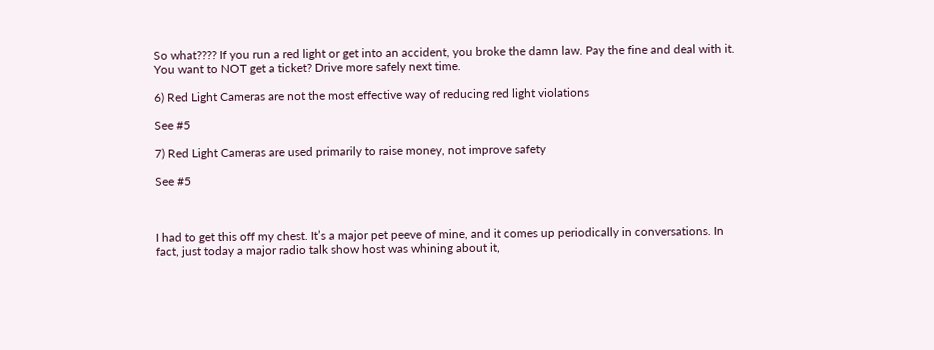So what???? If you run a red light or get into an accident, you broke the damn law. Pay the fine and deal with it. You want to NOT get a ticket? Drive more safely next time.

6) Red Light Cameras are not the most effective way of reducing red light violations

See #5

7) Red Light Cameras are used primarily to raise money, not improve safety

See #5



I had to get this off my chest. It’s a major pet peeve of mine, and it comes up periodically in conversations. In fact, just today a major radio talk show host was whining about it,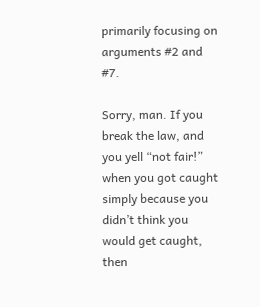primarily focusing on arguments #2 and #7.

Sorry, man. If you break the law, and you yell “not fair!” when you got caught simply because you didn’t think you would get caught, then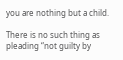you are nothing but a child.

There is no such thing as pleading “not guilty by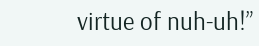virtue of nuh-uh!”